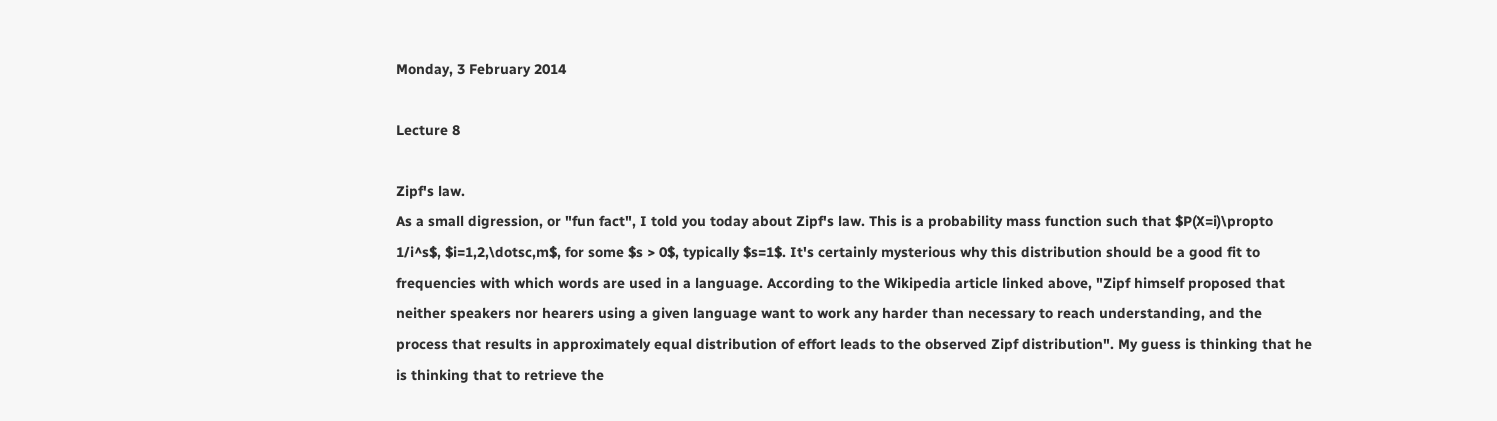Monday, 3 February 2014

Lecture 8

Zipf's law.
As a small digression, or "fun fact", I told you today about Zipf's law. This is a probability mass function such that $P(X=i)\propto 1/i^s$, $i=1,2,\dotsc,m$, for some $s > 0$, typically $s=1$. It's certainly mysterious why this distribution should be a good fit to frequencies with which words are used in a language. According to the Wikipedia article linked above, "Zipf himself proposed that neither speakers nor hearers using a given language want to work any harder than necessary to reach understanding, and the process that results in approximately equal distribution of effort leads to the observed Zipf distribution". My guess is thinking that he is thinking that to retrieve the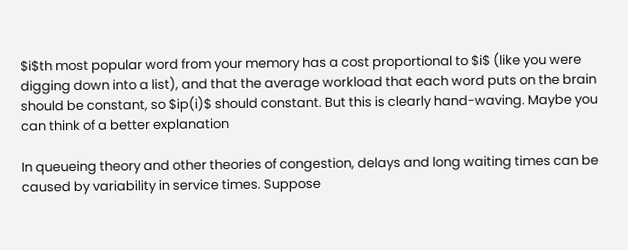$i$th most popular word from your memory has a cost proportional to $i$ (like you were digging down into a list), and that the average workload that each word puts on the brain should be constant, so $ip(i)$ should constant. But this is clearly hand-waving. Maybe you can think of a better explanation

In queueing theory and other theories of congestion, delays and long waiting times can be caused by variability in service times. Suppose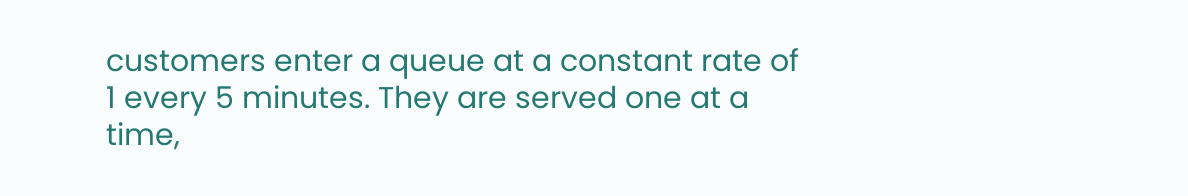customers enter a queue at a constant rate of 1 every 5 minutes. They are served one at a time,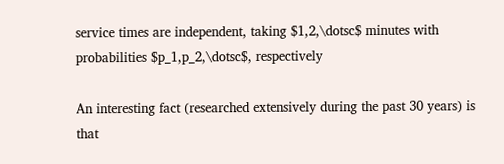service times are independent, taking $1,2,\dotsc$ minutes with probabilities $p_1,p_2,\dotsc$, respectively

An interesting fact (researched extensively during the past 30 years) is that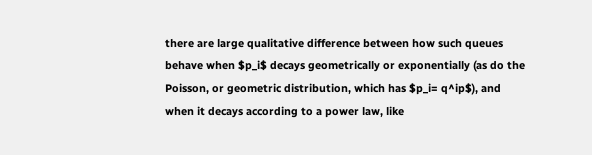there are large qualitative difference between how such queues behave when $p_i$ decays geometrically or exponentially (as do the Poisson, or geometric distribution, which has $p_i= q^ip$), and when it decays according to a power law, like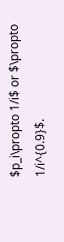$p_i\propto 1/i$ or $\propto 1/i^{0.9}$.